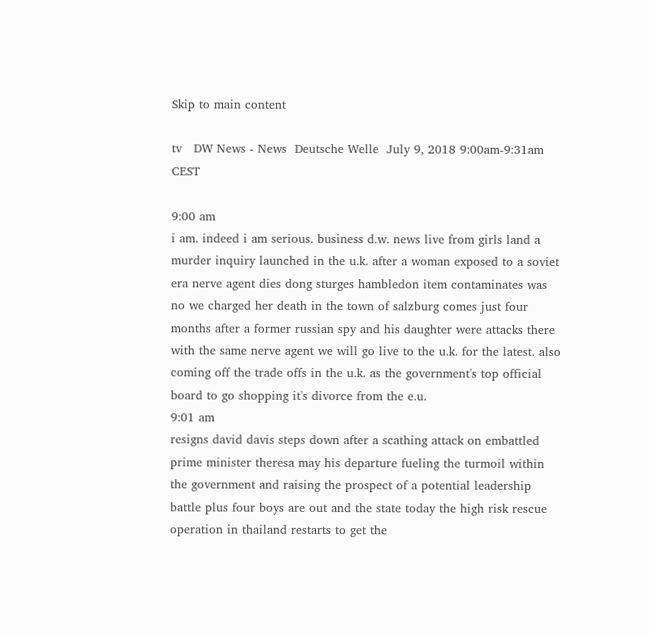Skip to main content

tv   DW News - News  Deutsche Welle  July 9, 2018 9:00am-9:31am CEST

9:00 am
i am. indeed i am serious. business d.w. news live from girls land a murder inquiry launched in the u.k. after a woman exposed to a soviet era nerve agent dies dong sturges hambledon item contaminates was no we charged her death in the town of salzburg comes just four months after a former russian spy and his daughter were attacks there with the same nerve agent we will go live to the u.k. for the latest. also coming off the trade offs in the u.k. as the government's top official board to go shopping it's divorce from the e.u.
9:01 am
resigns david davis steps down after a scathing attack on embattled prime minister theresa may his departure fueling the turmoil within the government and raising the prospect of a potential leadership battle plus four boys are out and the state today the high risk rescue operation in thailand restarts to get the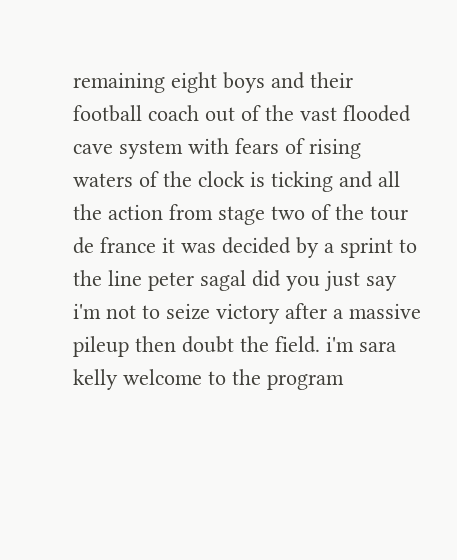remaining eight boys and their football coach out of the vast flooded cave system with fears of rising waters of the clock is ticking and all the action from stage two of the tour de france it was decided by a sprint to the line peter sagal did you just say i'm not to seize victory after a massive pileup then doubt the field. i'm sara kelly welcome to the program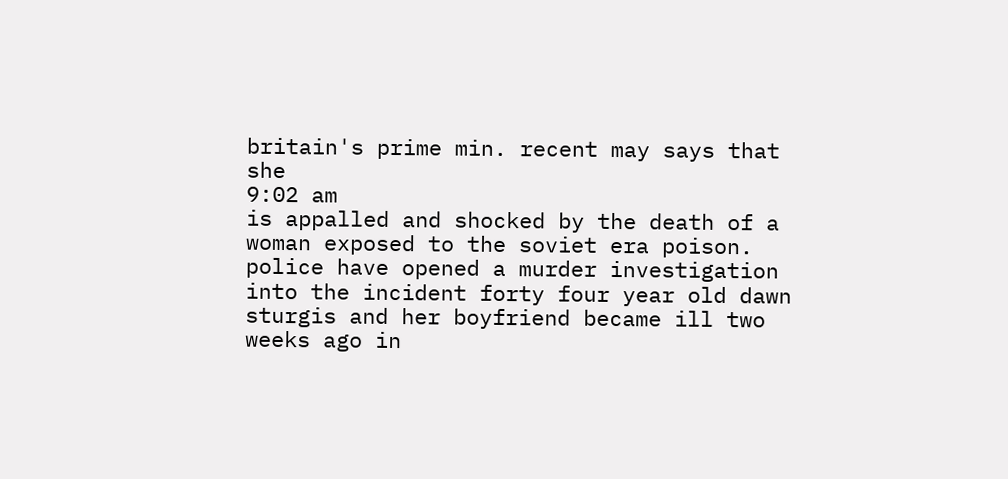britain's prime min. recent may says that she
9:02 am
is appalled and shocked by the death of a woman exposed to the soviet era poison. police have opened a murder investigation into the incident forty four year old dawn sturgis and her boyfriend became ill two weeks ago in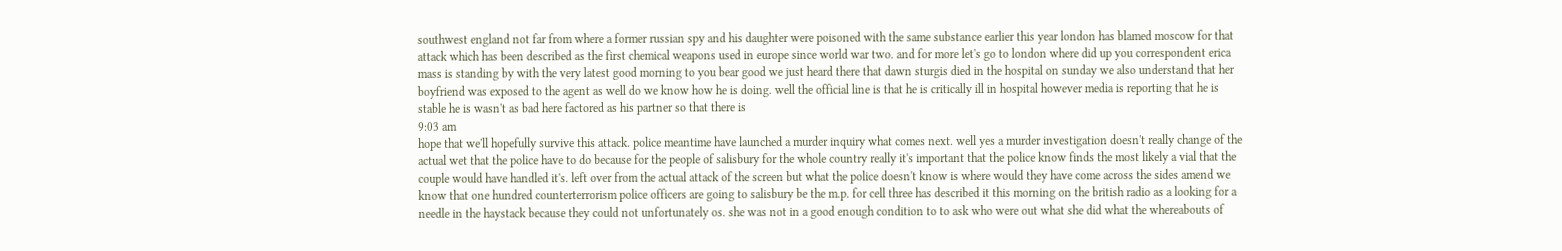southwest england not far from where a former russian spy and his daughter were poisoned with the same substance earlier this year london has blamed moscow for that attack which has been described as the first chemical weapons used in europe since world war two. and for more let's go to london where did up you correspondent erica mass is standing by with the very latest good morning to you bear good we just heard there that dawn sturgis died in the hospital on sunday we also understand that her boyfriend was exposed to the agent as well do we know how he is doing. well the official line is that he is critically ill in hospital however media is reporting that he is stable he is wasn't as bad here factored as his partner so that there is
9:03 am
hope that we'll hopefully survive this attack. police meantime have launched a murder inquiry what comes next. well yes a murder investigation doesn't really change of the actual wet that the police have to do because for the people of salisbury for the whole country really it's important that the police know finds the most likely a vial that the couple would have handled it's. left over from the actual attack of the screen but what the police doesn't know is where would they have come across the sides amend we know that one hundred counterterrorism police officers are going to salisbury be the m.p. for cell three has described it this morning on the british radio as a looking for a needle in the haystack because they could not unfortunately os. she was not in a good enough condition to to ask who were out what she did what the whereabouts of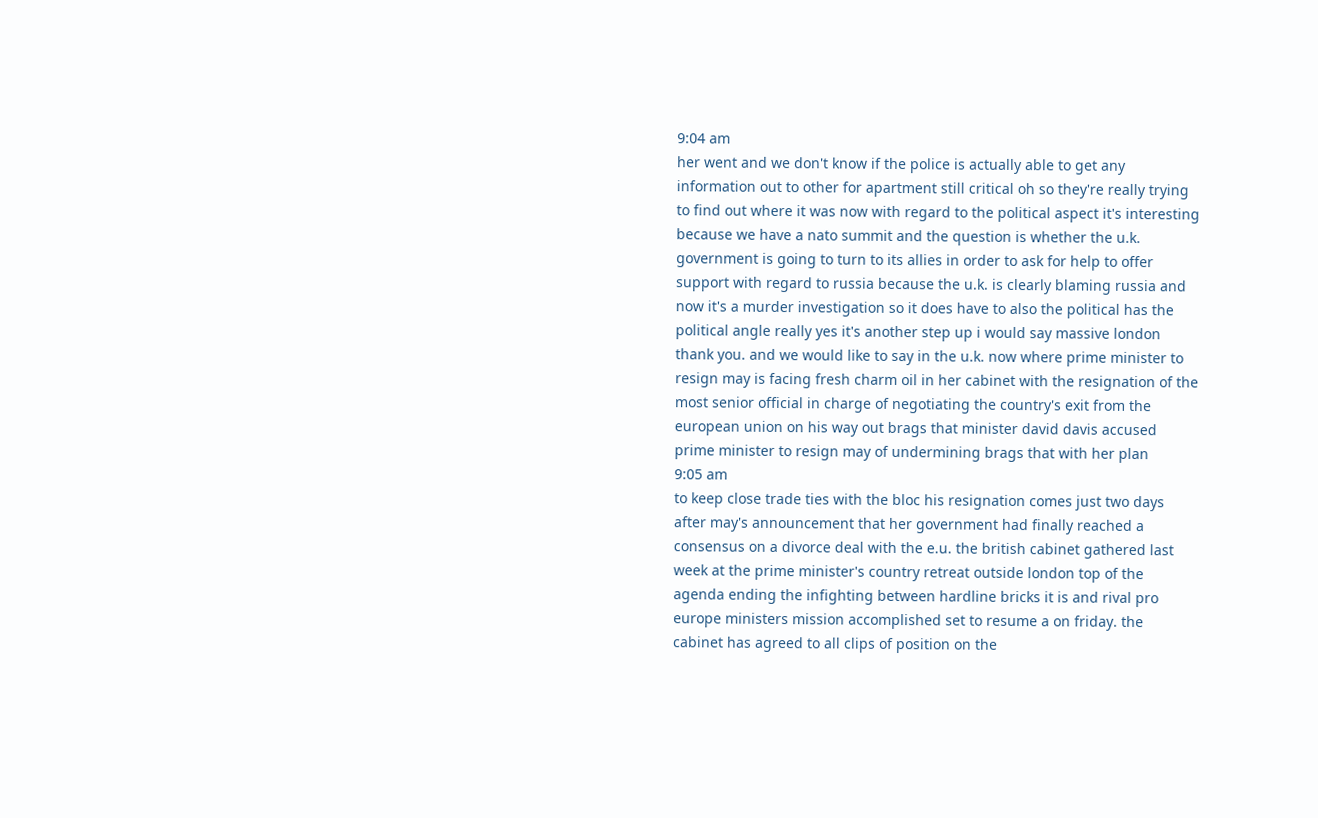9:04 am
her went and we don't know if the police is actually able to get any information out to other for apartment still critical oh so they're really trying to find out where it was now with regard to the political aspect it's interesting because we have a nato summit and the question is whether the u.k. government is going to turn to its allies in order to ask for help to offer support with regard to russia because the u.k. is clearly blaming russia and now it's a murder investigation so it does have to also the political has the political angle really yes it's another step up i would say massive london thank you. and we would like to say in the u.k. now where prime minister to resign may is facing fresh charm oil in her cabinet with the resignation of the most senior official in charge of negotiating the country's exit from the european union on his way out brags that minister david davis accused prime minister to resign may of undermining brags that with her plan
9:05 am
to keep close trade ties with the bloc his resignation comes just two days after may's announcement that her government had finally reached a consensus on a divorce deal with the e.u. the british cabinet gathered last week at the prime minister's country retreat outside london top of the agenda ending the infighting between hardline bricks it is and rival pro europe ministers mission accomplished set to resume a on friday. the cabinet has agreed to all clips of position on the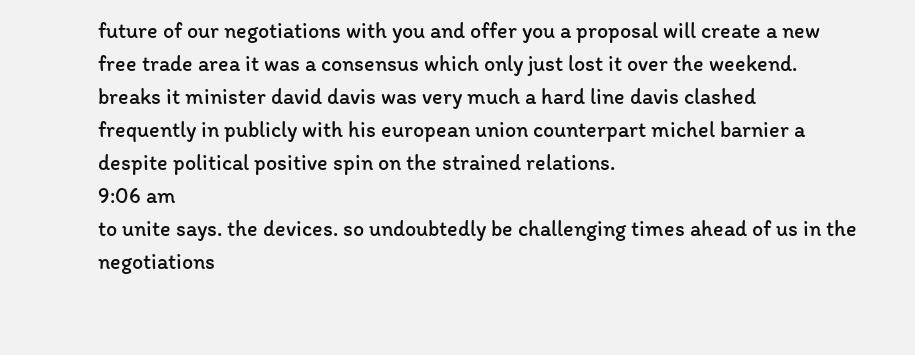future of our negotiations with you and offer you a proposal will create a new free trade area it was a consensus which only just lost it over the weekend. breaks it minister david davis was very much a hard line davis clashed frequently in publicly with his european union counterpart michel barnier a despite political positive spin on the strained relations.
9:06 am
to unite says. the devices. so undoubtedly be challenging times ahead of us in the negotiations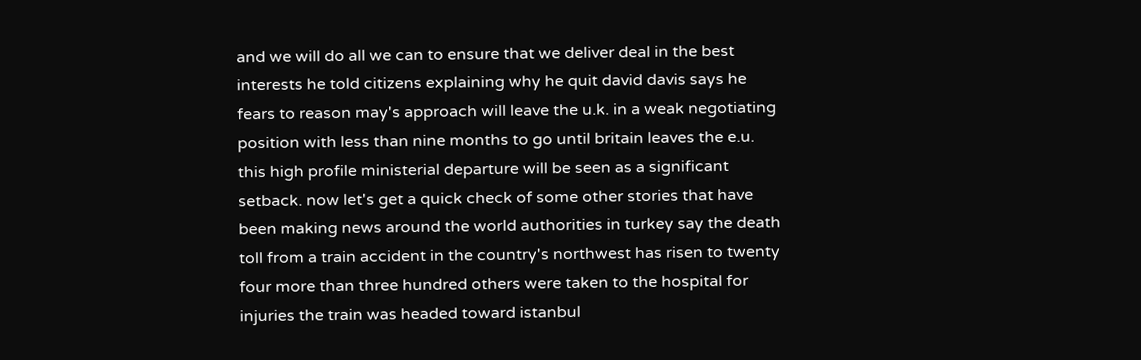and we will do all we can to ensure that we deliver deal in the best interests he told citizens explaining why he quit david davis says he fears to reason may's approach will leave the u.k. in a weak negotiating position with less than nine months to go until britain leaves the e.u. this high profile ministerial departure will be seen as a significant setback. now let's get a quick check of some other stories that have been making news around the world authorities in turkey say the death toll from a train accident in the country's northwest has risen to twenty four more than three hundred others were taken to the hospital for injuries the train was headed toward istanbul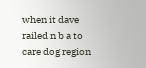when it dave railed n b a to care dog region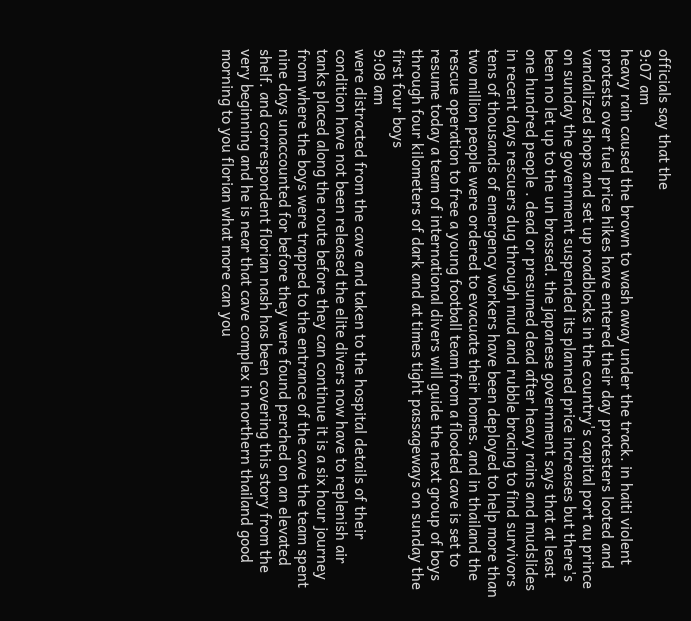officials say that the
9:07 am
heavy rain caused the brown to wash away under the track. in haiti violent protests over fuel price hikes have entered their day protesters looted and vandalized shops and set up roadblocks in the country's capital port au prince on sunday the government suspended its planned price increases but there's been no let up to the un brassed. the japanese government says that at least one hundred people . dead or presumed dead after heavy rains and mudslides in recent days rescuers dug through mud and rubble bracing to find survivors tens of thousands of emergency workers have been deployed to help more than two million people were ordered to evacuate their homes. and in thailand the rescue operation to free a young football team from a flooded cave is set to resume today a team of international divers will guide the next group of boys through four kilometers of dark and at times tight passageways on sunday the first four boys
9:08 am
were distracted from the cave and taken to the hospital details of their condition have not been released the elite divers now have to replenish air tanks placed along the route before they can continue it is a six hour journey from where the boys were trapped to the entrance of the cave the team spent nine days unaccounted for before they were found perched on an elevated shelf. and correspondent florian nash has been covering this story from the very beginning and he is near that cave complex in northern thailand good morning to you florian what more can you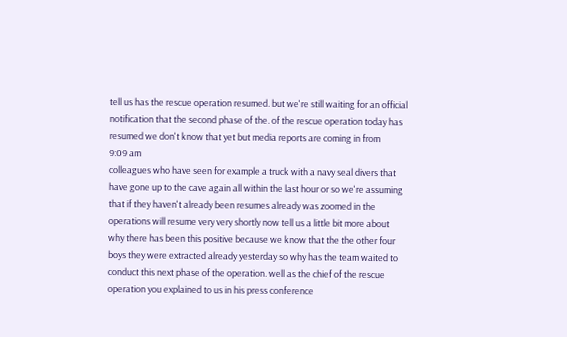tell us has the rescue operation resumed. but we're still waiting for an official notification that the second phase of the. of the rescue operation today has resumed we don't know that yet but media reports are coming in from
9:09 am
colleagues who have seen for example a truck with a navy seal divers that have gone up to the cave again all within the last hour or so we're assuming that if they haven't already been resumes already was zoomed in the operations will resume very very shortly now tell us a little bit more about why there has been this positive because we know that the the other four boys they were extracted already yesterday so why has the team waited to conduct this next phase of the operation. well as the chief of the rescue operation you explained to us in his press conference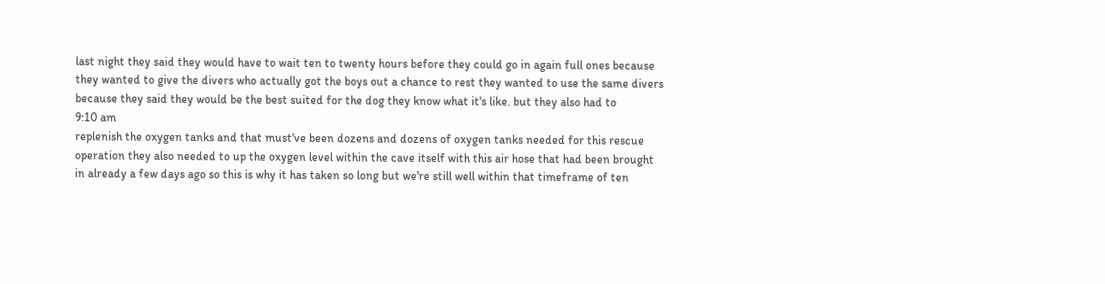last night they said they would have to wait ten to twenty hours before they could go in again full ones because they wanted to give the divers who actually got the boys out a chance to rest they wanted to use the same divers because they said they would be the best suited for the dog they know what it's like. but they also had to
9:10 am
replenish the oxygen tanks and that must've been dozens and dozens of oxygen tanks needed for this rescue operation they also needed to up the oxygen level within the cave itself with this air hose that had been brought in already a few days ago so this is why it has taken so long but we're still well within that timeframe of ten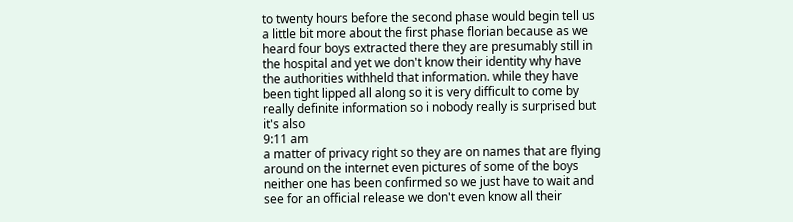to twenty hours before the second phase would begin tell us a little bit more about the first phase florian because as we heard four boys extracted there they are presumably still in the hospital and yet we don't know their identity why have the authorities withheld that information. while they have been tight lipped all along so it is very difficult to come by really definite information so i nobody really is surprised but it's also
9:11 am
a matter of privacy right so they are on names that are flying around on the internet even pictures of some of the boys neither one has been confirmed so we just have to wait and see for an official release we don't even know all their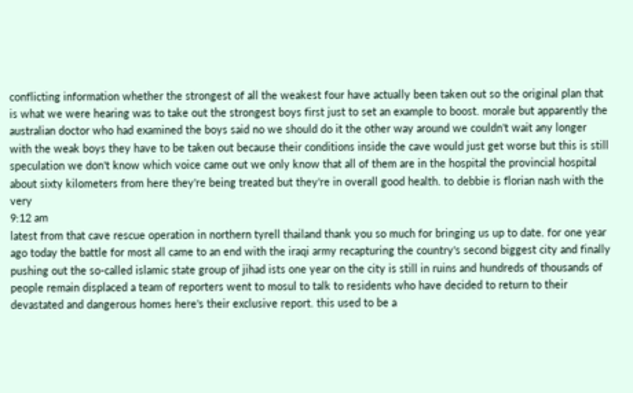conflicting information whether the strongest of all the weakest four have actually been taken out so the original plan that is what we were hearing was to take out the strongest boys first just to set an example to boost. morale but apparently the australian doctor who had examined the boys said no we should do it the other way around we couldn't wait any longer with the weak boys they have to be taken out because their conditions inside the cave would just get worse but this is still speculation we don't know which voice came out we only know that all of them are in the hospital the provincial hospital about sixty kilometers from here they're being treated but they're in overall good health. to debbie is florian nash with the very
9:12 am
latest from that cave rescue operation in northern tyrell thailand thank you so much for bringing us up to date. for one year ago today the battle for most all came to an end with the iraqi army recapturing the country's second biggest city and finally pushing out the so-called islamic state group of jihad ists one year on the city is still in ruins and hundreds of thousands of people remain displaced a team of reporters went to mosul to talk to residents who have decided to return to their devastated and dangerous homes here's their exclusive report. this used to be a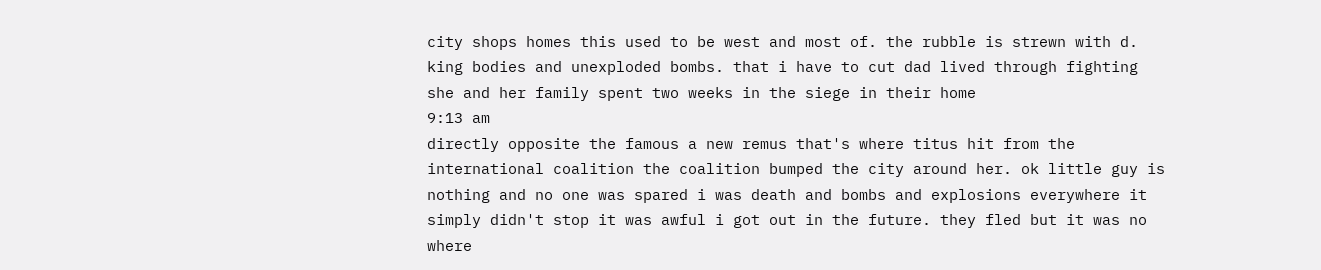city shops homes this used to be west and most of. the rubble is strewn with d. king bodies and unexploded bombs. that i have to cut dad lived through fighting she and her family spent two weeks in the siege in their home
9:13 am
directly opposite the famous a new remus that's where titus hit from the international coalition the coalition bumped the city around her. ok little guy is nothing and no one was spared i was death and bombs and explosions everywhere it simply didn't stop it was awful i got out in the future. they fled but it was no where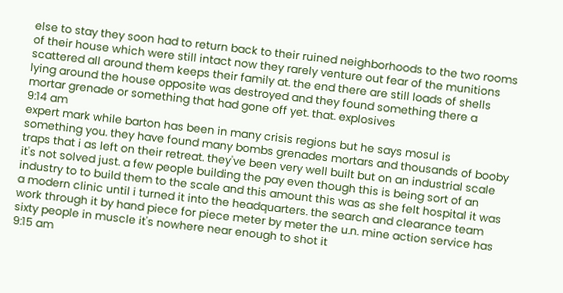else to stay they soon had to return back to their ruined neighborhoods to the two rooms of their house which were still intact now they rarely venture out fear of the munitions scattered all around them keeps their family at. the end there are still loads of shells lying around the house opposite was destroyed and they found something there a mortar grenade or something that had gone off yet. that. explosives
9:14 am
expert mark while barton has been in many crisis regions but he says mosul is something you. they have found many bombs grenades mortars and thousands of booby traps that i as left on their retreat. they've been very well built but on an industrial scale it's not solved just. a few people building the pay even though this is being sort of an industry to to build them to the scale and this amount this was as she felt hospital it was a modern clinic until i turned it into the headquarters. the search and clearance team work through it by hand piece for piece meter by meter the u.n. mine action service has sixty people in muscle it's nowhere near enough to shot it
9:15 am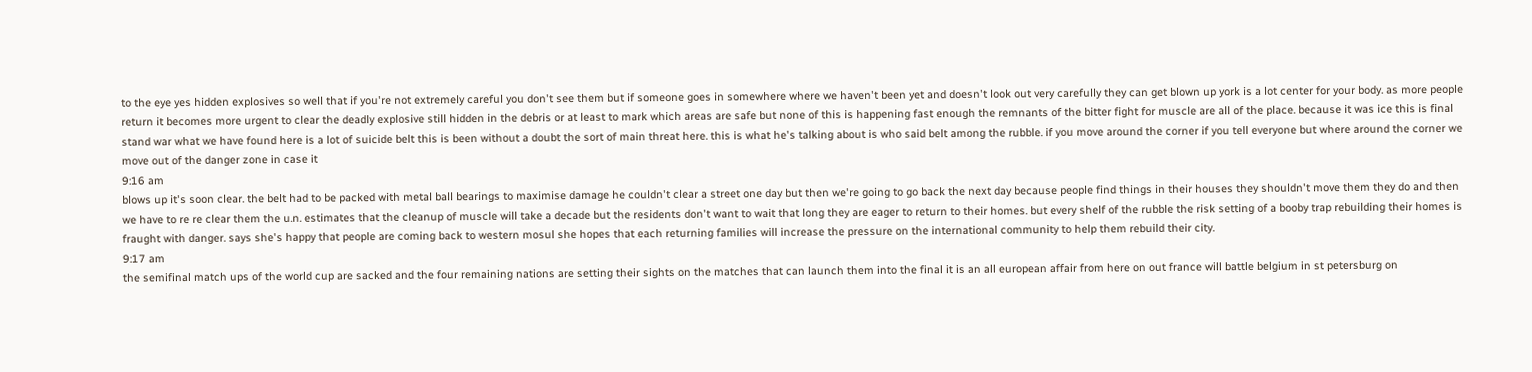to the eye yes hidden explosives so well that if you're not extremely careful you don't see them but if someone goes in somewhere where we haven't been yet and doesn't look out very carefully they can get blown up york is a lot center for your body. as more people return it becomes more urgent to clear the deadly explosive still hidden in the debris or at least to mark which areas are safe but none of this is happening fast enough the remnants of the bitter fight for muscle are all of the place. because it was ice this is final stand war what we have found here is a lot of suicide belt this is been without a doubt the sort of main threat here. this is what he's talking about is who said belt among the rubble. if you move around the corner if you tell everyone but where around the corner we move out of the danger zone in case it
9:16 am
blows up it's soon clear. the belt had to be packed with metal ball bearings to maximise damage he couldn't clear a street one day but then we're going to go back the next day because people find things in their houses they shouldn't move them they do and then we have to re re clear them the u.n. estimates that the cleanup of muscle will take a decade but the residents don't want to wait that long they are eager to return to their homes. but every shelf of the rubble the risk setting of a booby trap rebuilding their homes is fraught with danger. says she's happy that people are coming back to western mosul she hopes that each returning families will increase the pressure on the international community to help them rebuild their city.
9:17 am
the semifinal match ups of the world cup are sacked and the four remaining nations are setting their sights on the matches that can launch them into the final it is an all european affair from here on out france will battle belgium in st petersburg on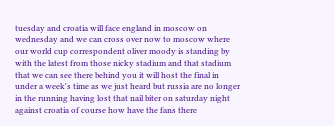tuesday and croatia will face england in moscow on wednesday and we can cross over now to moscow where our world cup correspondent oliver moody is standing by with the latest from those nicky stadium and that stadium that we can see there behind you it will host the final in under a week's time as we just heard but russia are no longer in the running having lost that nail biter on saturday night against croatia of course how have the fans there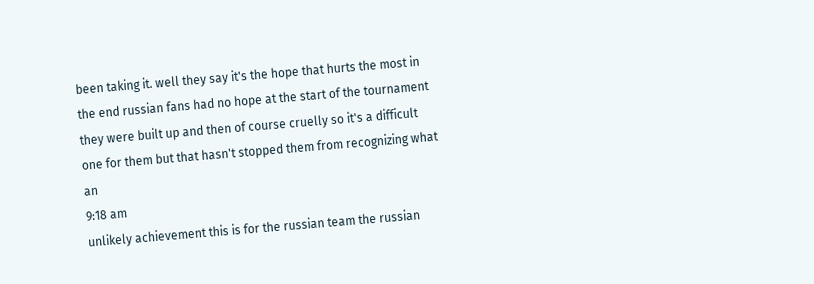been taking it. well they say it's the hope that hurts the most in the end russian fans had no hope at the start of the tournament they were built up and then of course cruelly so it's a difficult one for them but that hasn't stopped them from recognizing what an
9:18 am
unlikely achievement this is for the russian team the russian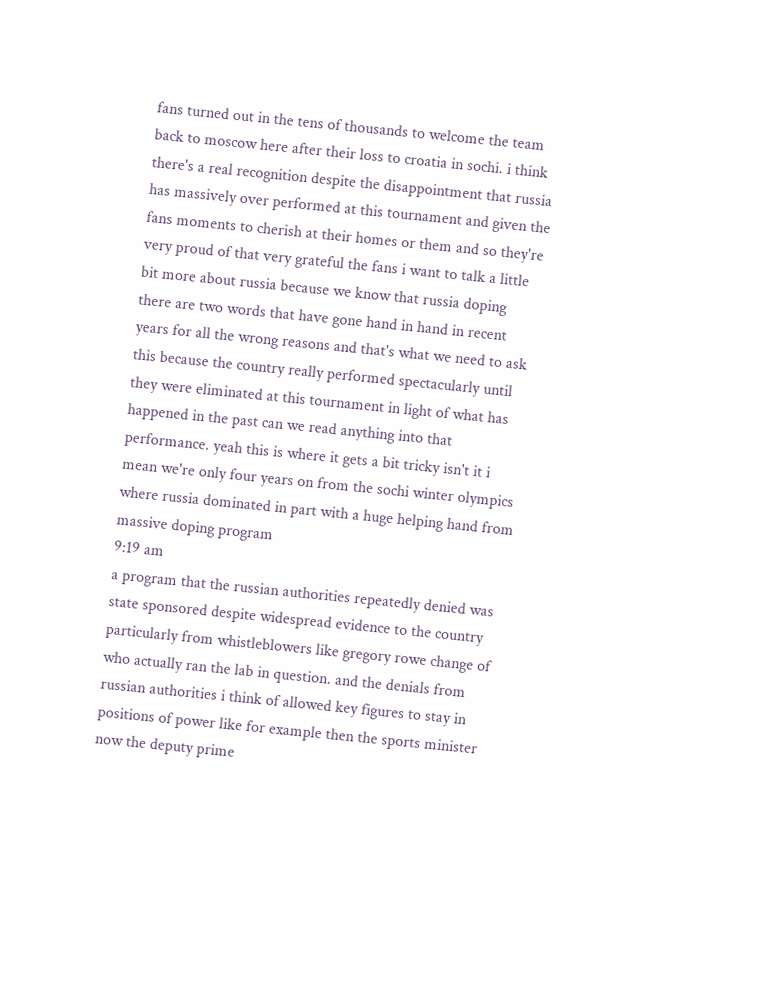fans turned out in the tens of thousands to welcome the team back to moscow here after their loss to croatia in sochi. i think there's a real recognition despite the disappointment that russia has massively over performed at this tournament and given the fans moments to cherish at their homes or them and so they're very proud of that very grateful the fans i want to talk a little bit more about russia because we know that russia doping there are two words that have gone hand in hand in recent years for all the wrong reasons and that's what we need to ask this because the country really performed spectacularly until they were eliminated at this tournament in light of what has happened in the past can we read anything into that performance. yeah this is where it gets a bit tricky isn't it i mean we're only four years on from the sochi winter olympics where russia dominated in part with a huge helping hand from massive doping program
9:19 am
a program that the russian authorities repeatedly denied was state sponsored despite widespread evidence to the country particularly from whistleblowers like gregory rowe change of who actually ran the lab in question. and the denials from russian authorities i think of allowed key figures to stay in positions of power like for example then the sports minister now the deputy prime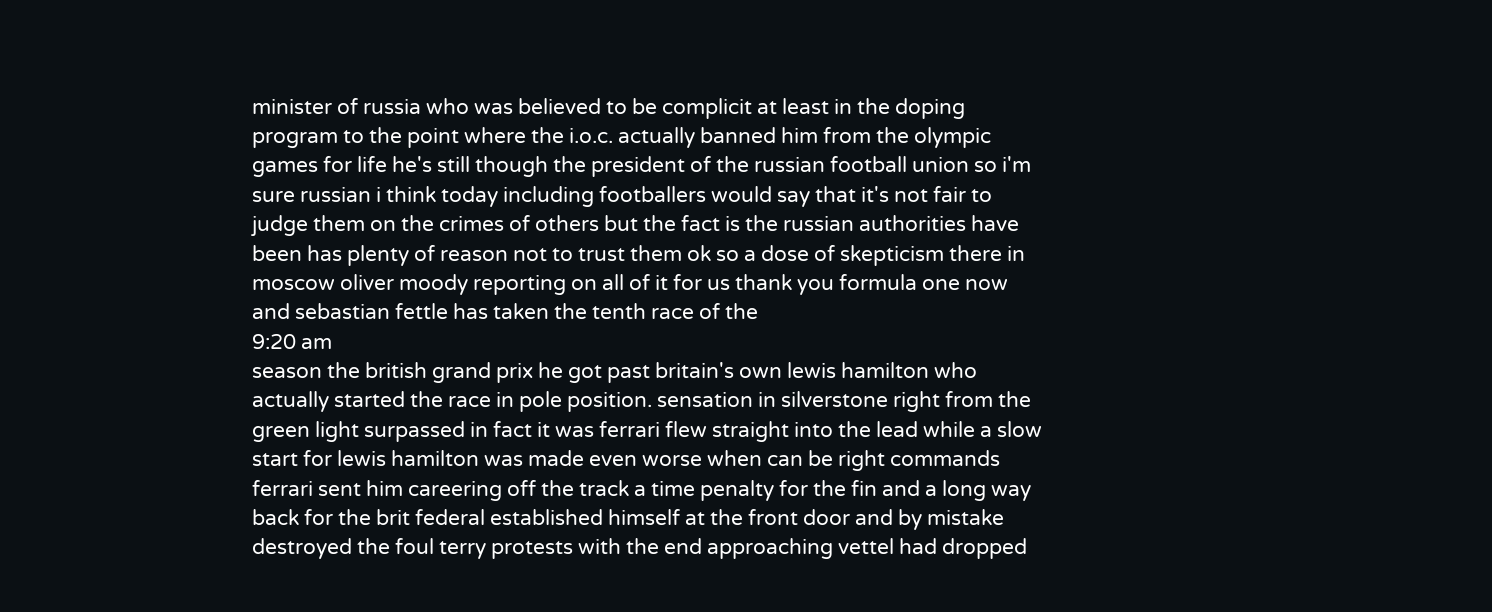minister of russia who was believed to be complicit at least in the doping program to the point where the i.o.c. actually banned him from the olympic games for life he's still though the president of the russian football union so i'm sure russian i think today including footballers would say that it's not fair to judge them on the crimes of others but the fact is the russian authorities have been has plenty of reason not to trust them ok so a dose of skepticism there in moscow oliver moody reporting on all of it for us thank you formula one now and sebastian fettle has taken the tenth race of the
9:20 am
season the british grand prix he got past britain's own lewis hamilton who actually started the race in pole position. sensation in silverstone right from the green light surpassed in fact it was ferrari flew straight into the lead while a slow start for lewis hamilton was made even worse when can be right commands ferrari sent him careering off the track a time penalty for the fin and a long way back for the brit federal established himself at the front door and by mistake destroyed the foul terry protests with the end approaching vettel had dropped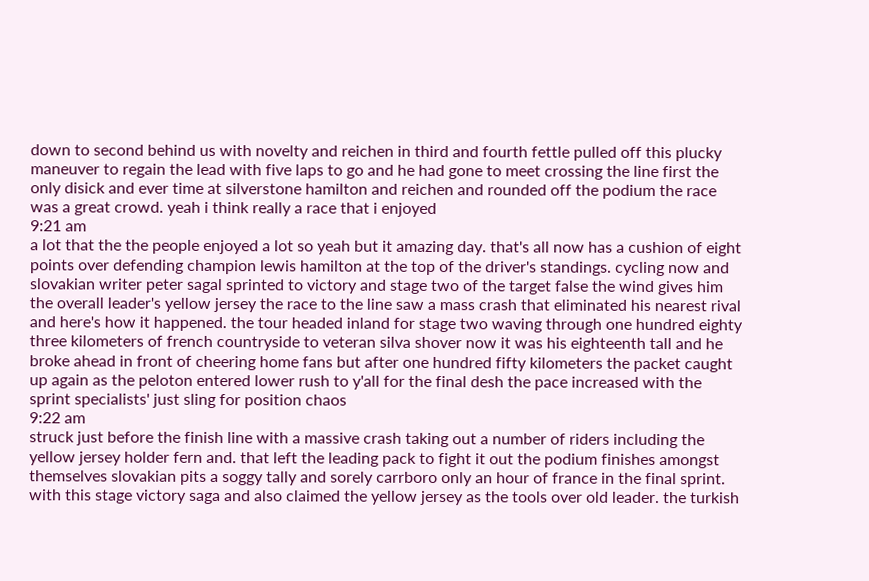down to second behind us with novelty and reichen in third and fourth fettle pulled off this plucky maneuver to regain the lead with five laps to go and he had gone to meet crossing the line first the only disick and ever time at silverstone hamilton and reichen and rounded off the podium the race was a great crowd. yeah i think really a race that i enjoyed
9:21 am
a lot that the the people enjoyed a lot so yeah but it amazing day. that's all now has a cushion of eight points over defending champion lewis hamilton at the top of the driver's standings. cycling now and slovakian writer peter sagal sprinted to victory and stage two of the target false the wind gives him the overall leader's yellow jersey the race to the line saw a mass crash that eliminated his nearest rival and here's how it happened. the tour headed inland for stage two waving through one hundred eighty three kilometers of french countryside to veteran silva shover now it was his eighteenth tall and he broke ahead in front of cheering home fans but after one hundred fifty kilometers the packet caught up again as the peloton entered lower rush to y'all for the final desh the pace increased with the sprint specialists' just sling for position chaos
9:22 am
struck just before the finish line with a massive crash taking out a number of riders including the yellow jersey holder fern and. that left the leading pack to fight it out the podium finishes amongst themselves slovakian pits a soggy tally and sorely carrboro only an hour of france in the final sprint. with this stage victory saga and also claimed the yellow jersey as the tools over old leader. the turkish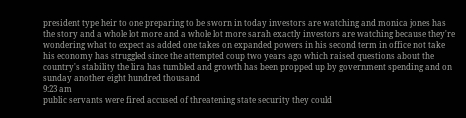president type heir to one preparing to be sworn in today investors are watching and monica jones has the story and a whole lot more and a whole lot more sarah exactly investors are watching because they're wondering what to expect as added one takes on expanded powers in his second term in office not take his economy has struggled since the attempted coup two years ago which raised questions about the country's stability the lira has tumbled and growth has been propped up by government spending and on sunday another eight hundred thousand
9:23 am
public servants were fired accused of threatening state security they could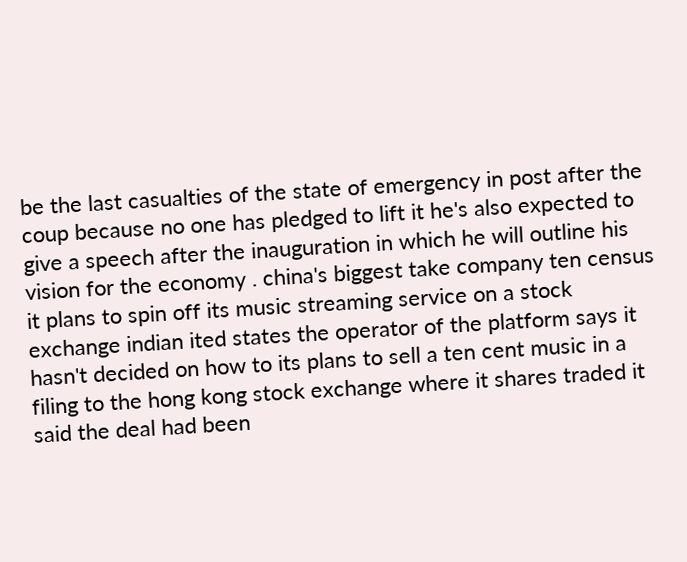be the last casualties of the state of emergency in post after the coup because no one has pledged to lift it he's also expected to give a speech after the inauguration in which he will outline his vision for the economy . china's biggest take company ten census it plans to spin off its music streaming service on a stock exchange indian ited states the operator of the platform says it hasn't decided on how to its plans to sell a ten cent music in a filing to the hong kong stock exchange where it shares traded it said the deal had been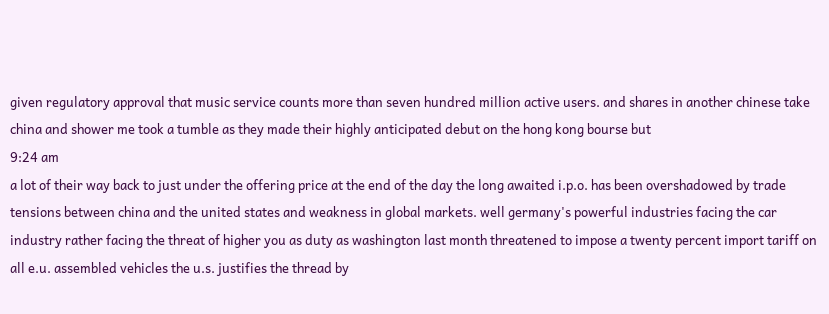given regulatory approval that music service counts more than seven hundred million active users. and shares in another chinese take china and shower me took a tumble as they made their highly anticipated debut on the hong kong bourse but
9:24 am
a lot of their way back to just under the offering price at the end of the day the long awaited i.p.o. has been overshadowed by trade tensions between china and the united states and weakness in global markets. well germany's powerful industries facing the car industry rather facing the threat of higher you as duty as washington last month threatened to impose a twenty percent import tariff on all e.u. assembled vehicles the u.s. justifies the thread by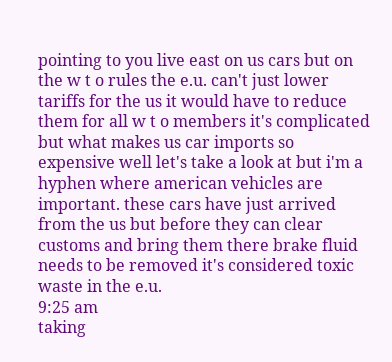pointing to you live east on us cars but on the w t o rules the e.u. can't just lower tariffs for the us it would have to reduce them for all w t o members it's complicated but what makes us car imports so expensive well let's take a look at but i'm a hyphen where american vehicles are important. these cars have just arrived from the us but before they can clear customs and bring them there brake fluid needs to be removed it's considered toxic waste in the e.u.
9:25 am
taking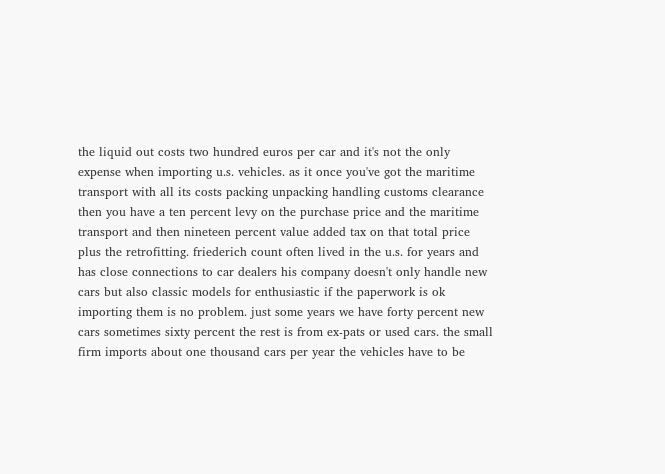the liquid out costs two hundred euros per car and it's not the only expense when importing u.s. vehicles. as it once you've got the maritime transport with all its costs packing unpacking handling customs clearance then you have a ten percent levy on the purchase price and the maritime transport and then nineteen percent value added tax on that total price plus the retrofitting. friederich count often lived in the u.s. for years and has close connections to car dealers his company doesn't only handle new cars but also classic models for enthusiastic if the paperwork is ok importing them is no problem. just some years we have forty percent new cars sometimes sixty percent the rest is from ex-pats or used cars. the small firm imports about one thousand cars per year the vehicles have to be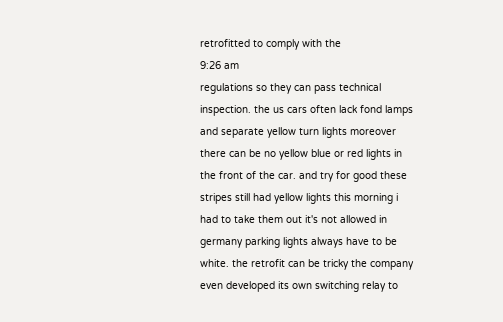retrofitted to comply with the
9:26 am
regulations so they can pass technical inspection. the us cars often lack fond lamps and separate yellow turn lights moreover there can be no yellow blue or red lights in the front of the car. and try for good these stripes still had yellow lights this morning i had to take them out it's not allowed in germany parking lights always have to be white. the retrofit can be tricky the company even developed its own switching relay to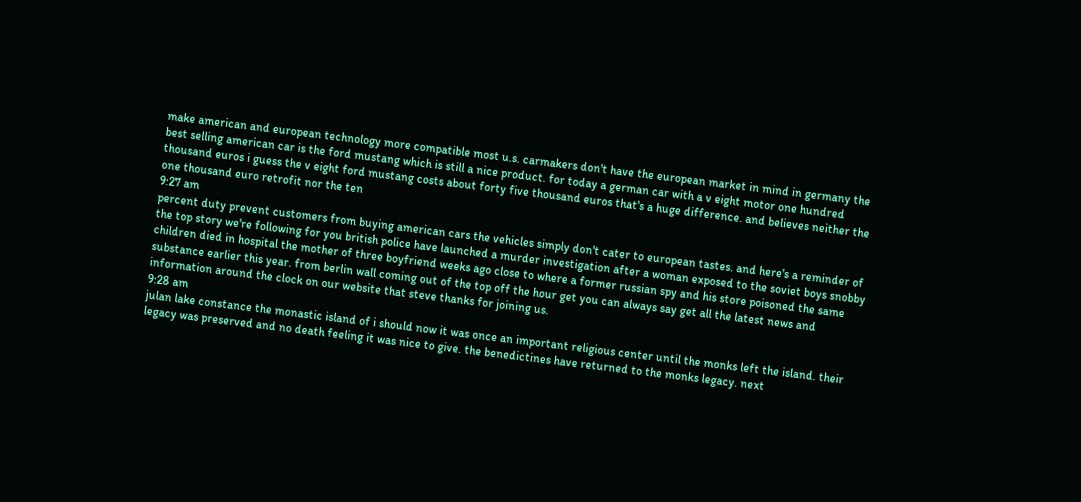make american and european technology more compatible most u.s. carmakers don't have the european market in mind in germany the best selling american car is the ford mustang which is still a nice product. for today a german car with a v eight motor one hundred thousand euros i guess the v eight ford mustang costs about forty five thousand euros that's a huge difference. and believes neither the one thousand euro retrofit nor the ten
9:27 am
percent duty prevent customers from buying american cars the vehicles simply don't cater to european tastes. and here's a reminder of the top story we're following for you british police have launched a murder investigation after a woman exposed to the soviet boys snobby children died in hospital the mother of three boyfriend weeks ago close to where a former russian spy and his store poisoned the same substance earlier this year. from berlin wall coming out of the top off the hour get you can always say get all the latest news and information around the clock on our website that steve thanks for joining us.
9:28 am
julan lake constance the monastic island of i should now it was once an important religious center until the monks left the island. their legacy was preserved and no death feeling it was nice to give. the benedictines have returned to the monks legacy. next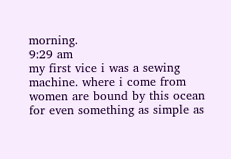morning.
9:29 am
my first vice i was a sewing machine. where i come from women are bound by this ocean for even something as simple as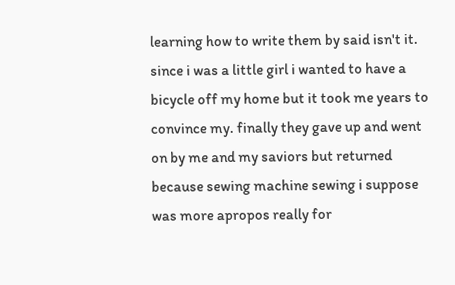learning how to write them by said isn't it. since i was a little girl i wanted to have a bicycle off my home but it took me years to convince my. finally they gave up and went on by me and my saviors but returned because sewing machine sewing i suppose was more apropos really for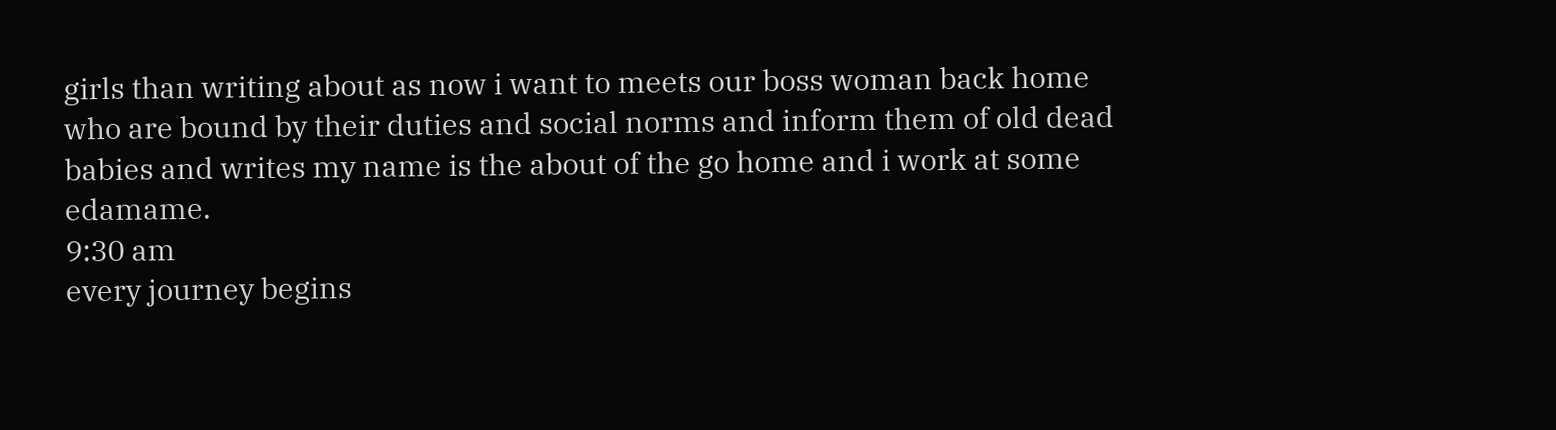girls than writing about as now i want to meets our boss woman back home who are bound by their duties and social norms and inform them of old dead babies and writes my name is the about of the go home and i work at some edamame.
9:30 am
every journey begins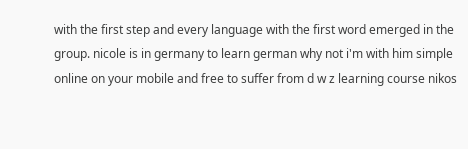with the first step and every language with the first word emerged in the group. nicole is in germany to learn german why not i'm with him simple online on your mobile and free to suffer from d w z learning course nikos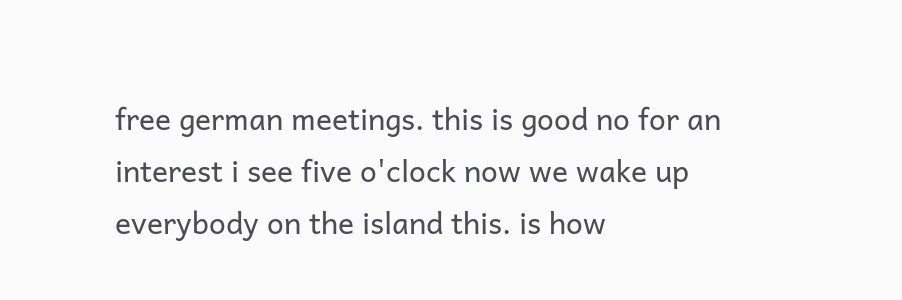free german meetings. this is good no for an interest i see five o'clock now we wake up everybody on the island this. is how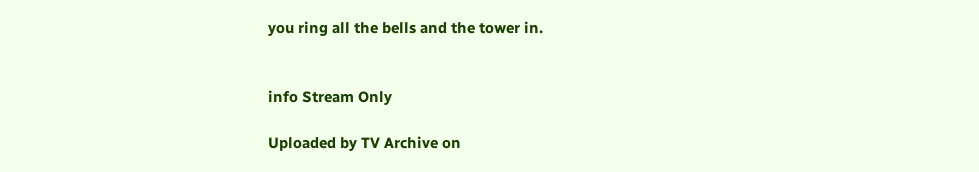you ring all the bells and the tower in.


info Stream Only

Uploaded by TV Archive on